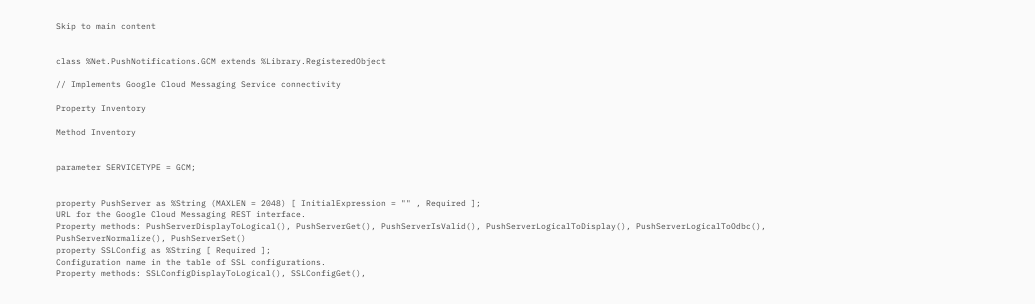Skip to main content


class %Net.PushNotifications.GCM extends %Library.RegisteredObject

// Implements Google Cloud Messaging Service connectivity

Property Inventory

Method Inventory


parameter SERVICETYPE = GCM;


property PushServer as %String (MAXLEN = 2048) [ InitialExpression = "" , Required ];
URL for the Google Cloud Messaging REST interface.
Property methods: PushServerDisplayToLogical(), PushServerGet(), PushServerIsValid(), PushServerLogicalToDisplay(), PushServerLogicalToOdbc(), PushServerNormalize(), PushServerSet()
property SSLConfig as %String [ Required ];
Configuration name in the table of SSL configurations.
Property methods: SSLConfigDisplayToLogical(), SSLConfigGet(),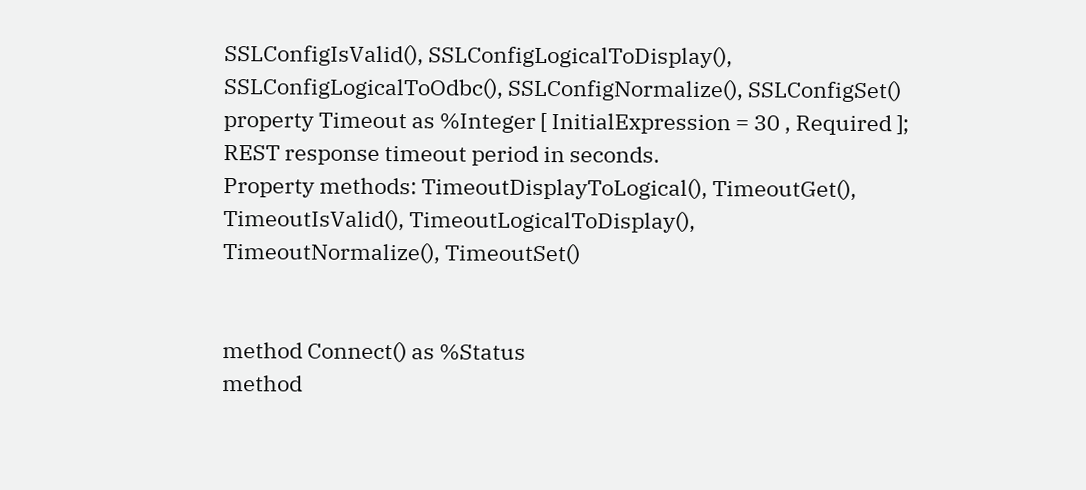SSLConfigIsValid(), SSLConfigLogicalToDisplay(), SSLConfigLogicalToOdbc(), SSLConfigNormalize(), SSLConfigSet()
property Timeout as %Integer [ InitialExpression = 30 , Required ];
REST response timeout period in seconds.
Property methods: TimeoutDisplayToLogical(), TimeoutGet(), TimeoutIsValid(), TimeoutLogicalToDisplay(), TimeoutNormalize(), TimeoutSet()


method Connect() as %Status
method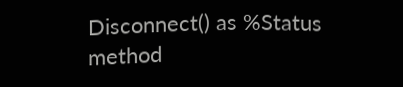Disconnect() as %Status
method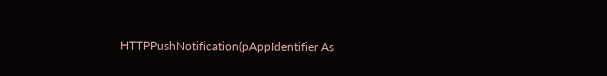HTTPPushNotification(pAppIdentifier As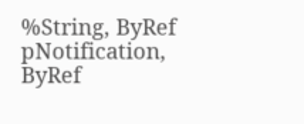%String, ByRef pNotification, ByRef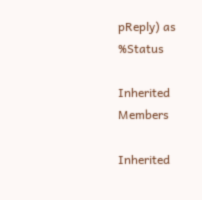pReply) as %Status

Inherited Members

Inherited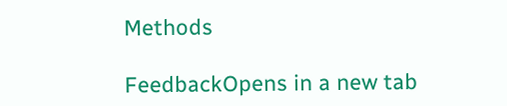Methods

FeedbackOpens in a new tab